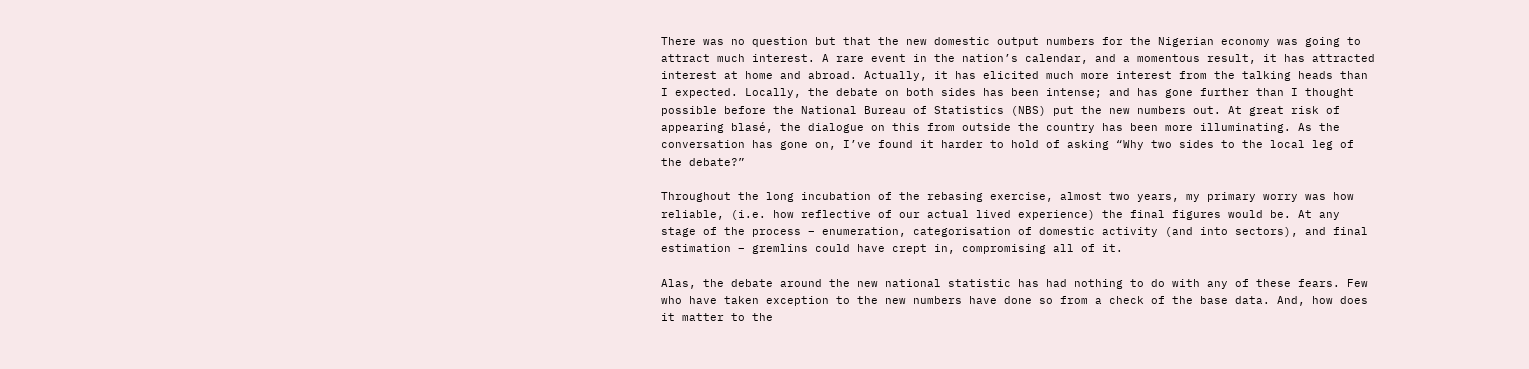There was no question but that the new domestic output numbers for the Nigerian economy was going to attract much interest. A rare event in the nation’s calendar, and a momentous result, it has attracted interest at home and abroad. Actually, it has elicited much more interest from the talking heads than I expected. Locally, the debate on both sides has been intense; and has gone further than I thought possible before the National Bureau of Statistics (NBS) put the new numbers out. At great risk of appearing blasé, the dialogue on this from outside the country has been more illuminating. As the conversation has gone on, I’ve found it harder to hold of asking “Why two sides to the local leg of the debate?”

Throughout the long incubation of the rebasing exercise, almost two years, my primary worry was how reliable, (i.e. how reflective of our actual lived experience) the final figures would be. At any stage of the process – enumeration, categorisation of domestic activity (and into sectors), and final estimation – gremlins could have crept in, compromising all of it.

Alas, the debate around the new national statistic has had nothing to do with any of these fears. Few who have taken exception to the new numbers have done so from a check of the base data. And, how does it matter to the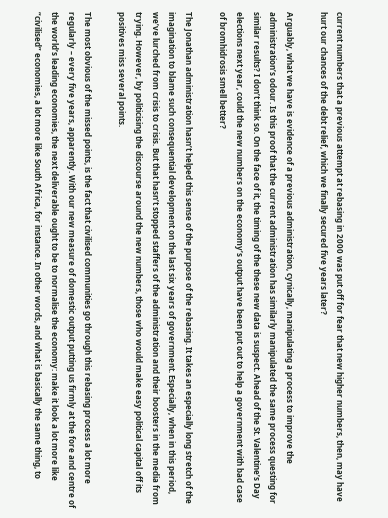current numbers that a previous attempt at rebasing in 2000 was put off for fear that new higher numbers, then, may have hurt our chances of the debt relief, which we finally secured five years later?

Arguably, what we have is evidence of a previous administration, cynically, manipulating a process to improve the administration’s odour. Is this proof that the current administration has similarly manipulated the same process questing for similar results? I don’t think so. On the face of it, the timing of the these new data is suspect. Ahead of the St. Valentine’s Day elections next year, could the new numbers on the economy’s output have been put out to help a government with bad case of bromhidrosis smell better?

The Jonathan administration hasn’t helped this sense of the purpose of the rebasing. It takes an especially long stretch of the imagination to blame such consequential development on the last six years of government. Especially, when in this period, we’ve lurched from crisis to crisis. But that hasn’t stopped staffers of the administration and their boosters in the media from trying. However, by politicising the discourse around the new numbers, those who would make easy political capital off its positives miss several points.

The most obvious of the missed points, is the fact that civilised communities go through this rebasing process a lot more regularly – every five years, apparently. With our new measure of domestic output putting us firmly at the fore and centre of the world’s leading economies, the next deliverable ought to be to normalise the economy: make it look a lot more like “civilised” economies, a lot more like South Africa, for instance. In other words, and what is basically the same thing, to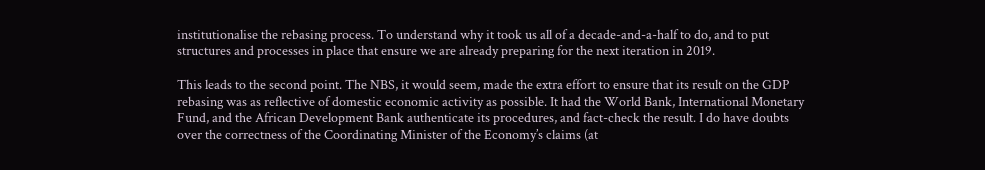institutionalise the rebasing process. To understand why it took us all of a decade-and-a-half to do, and to put structures and processes in place that ensure we are already preparing for the next iteration in 2019.

This leads to the second point. The NBS, it would seem, made the extra effort to ensure that its result on the GDP rebasing was as reflective of domestic economic activity as possible. It had the World Bank, International Monetary Fund, and the African Development Bank authenticate its procedures, and fact-check the result. I do have doubts over the correctness of the Coordinating Minister of the Economy’s claims (at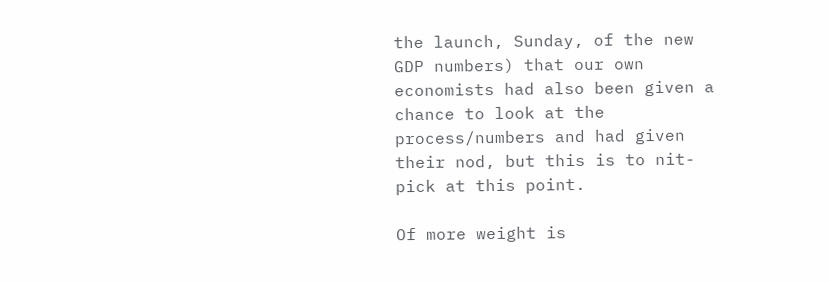the launch, Sunday, of the new GDP numbers) that our own economists had also been given a chance to look at the process/numbers and had given their nod, but this is to nit-pick at this point.

Of more weight is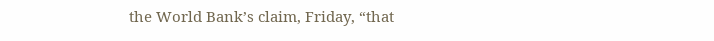the World Bank’s claim, Friday, “that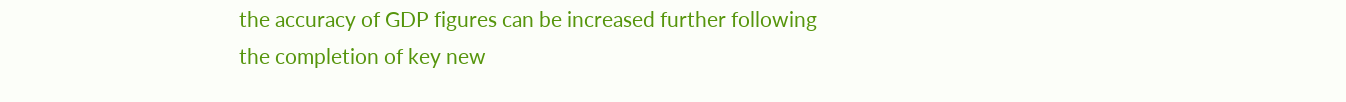the accuracy of GDP figures can be increased further following the completion of key new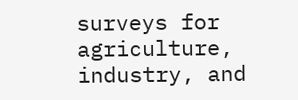surveys for agriculture, industry, and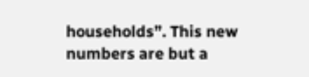households”. This new numbers are but a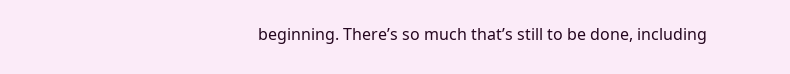beginning. There’s so much that’s still to be done, including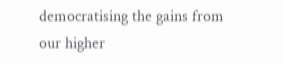democratising the gains from our higher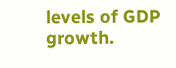levels of GDP growth.